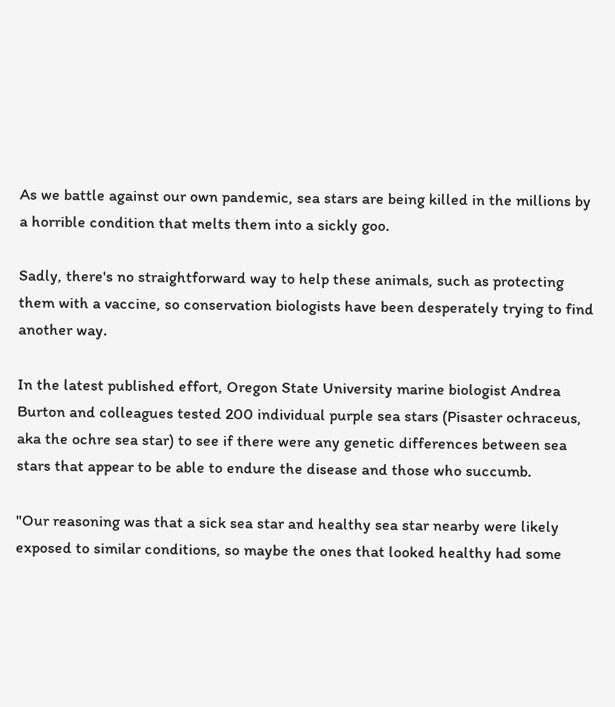As we battle against our own pandemic, sea stars are being killed in the millions by a horrible condition that melts them into a sickly goo.

Sadly, there's no straightforward way to help these animals, such as protecting them with a vaccine, so conservation biologists have been desperately trying to find another way.

In the latest published effort, Oregon State University marine biologist Andrea Burton and colleagues tested 200 individual purple sea stars (Pisaster ochraceus, aka the ochre sea star) to see if there were any genetic differences between sea stars that appear to be able to endure the disease and those who succumb.

"Our reasoning was that a sick sea star and healthy sea star nearby were likely exposed to similar conditions, so maybe the ones that looked healthy had some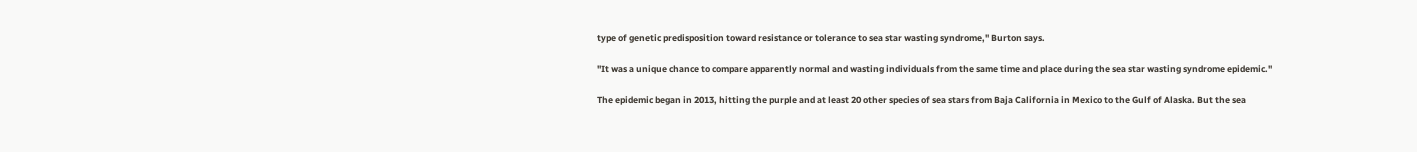type of genetic predisposition toward resistance or tolerance to sea star wasting syndrome," Burton says.

"It was a unique chance to compare apparently normal and wasting individuals from the same time and place during the sea star wasting syndrome epidemic."

The epidemic began in 2013, hitting the purple and at least 20 other species of sea stars from Baja California in Mexico to the Gulf of Alaska. But the sea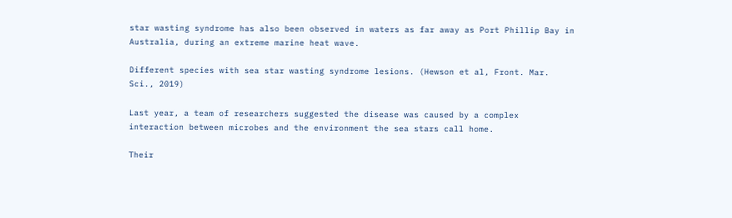star wasting syndrome has also been observed in waters as far away as Port Phillip Bay in Australia, during an extreme marine heat wave.

Different species with sea star wasting syndrome lesions. (Hewson et al, Front. Mar. Sci., 2019)

Last year, a team of researchers suggested the disease was caused by a complex interaction between microbes and the environment the sea stars call home.

Their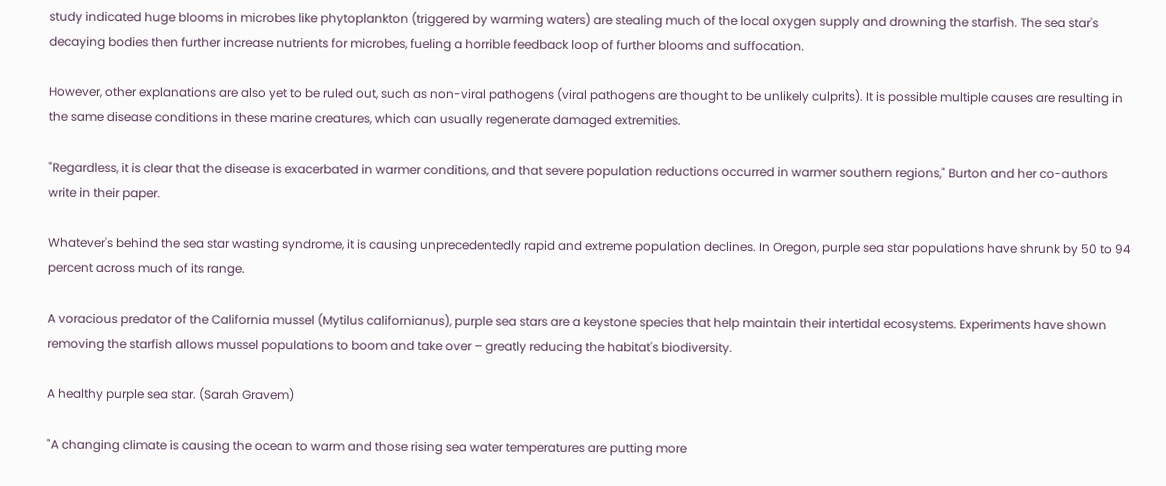study indicated huge blooms in microbes like phytoplankton (triggered by warming waters) are stealing much of the local oxygen supply and drowning the starfish. The sea star's decaying bodies then further increase nutrients for microbes, fueling a horrible feedback loop of further blooms and suffocation.

However, other explanations are also yet to be ruled out, such as non-viral pathogens (viral pathogens are thought to be unlikely culprits). It is possible multiple causes are resulting in the same disease conditions in these marine creatures, which can usually regenerate damaged extremities.

"Regardless, it is clear that the disease is exacerbated in warmer conditions, and that severe population reductions occurred in warmer southern regions," Burton and her co-authors write in their paper.

Whatever's behind the sea star wasting syndrome, it is causing unprecedentedly rapid and extreme population declines. In Oregon, purple sea star populations have shrunk by 50 to 94 percent across much of its range.

A voracious predator of the California mussel (Mytilus californianus), purple sea stars are a keystone species that help maintain their intertidal ecosystems. Experiments have shown removing the starfish allows mussel populations to boom and take over – greatly reducing the habitat's biodiversity.

A healthy purple sea star. (Sarah Gravem)

"A changing climate is causing the ocean to warm and those rising sea water temperatures are putting more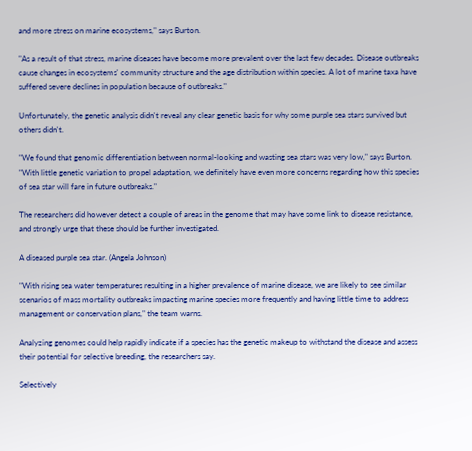and more stress on marine ecosystems," says Burton.

"As a result of that stress, marine diseases have become more prevalent over the last few decades. Disease outbreaks cause changes in ecosystems' community structure and the age distribution within species. A lot of marine taxa have suffered severe declines in population because of outbreaks."

Unfortunately, the genetic analysis didn't reveal any clear genetic basis for why some purple sea stars survived but others didn't.

"We found that genomic differentiation between normal-looking and wasting sea stars was very low," says Burton. "With little genetic variation to propel adaptation, we definitely have even more concerns regarding how this species of sea star will fare in future outbreaks."

The researchers did however detect a couple of areas in the genome that may have some link to disease resistance, and strongly urge that these should be further investigated.

A diseased purple sea star. (Angela Johnson)

"With rising sea water temperatures resulting in a higher prevalence of marine disease, we are likely to see similar scenarios of mass mortality outbreaks impacting marine species more frequently and having little time to address management or conservation plans," the team warns.

Analyzing genomes could help rapidly indicate if a species has the genetic makeup to withstand the disease and assess their potential for selective breeding, the researchers say.

Selectively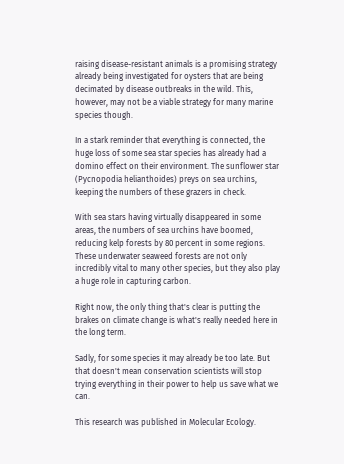raising disease-resistant animals is a promising strategy already being investigated for oysters that are being decimated by disease outbreaks in the wild. This, however, may not be a viable strategy for many marine species though.

In a stark reminder that everything is connected, the huge loss of some sea star species has already had a domino effect on their environment. The sunflower star (Pycnopodia helianthoides) preys on sea urchins, keeping the numbers of these grazers in check.

With sea stars having virtually disappeared in some areas, the numbers of sea urchins have boomed, reducing kelp forests by 80 percent in some regions. These underwater seaweed forests are not only incredibly vital to many other species, but they also play a huge role in capturing carbon.

Right now, the only thing that's clear is putting the brakes on climate change is what's really needed here in the long term.

Sadly, for some species it may already be too late. But that doesn't mean conservation scientists will stop trying everything in their power to help us save what we can.

This research was published in Molecular Ecology.